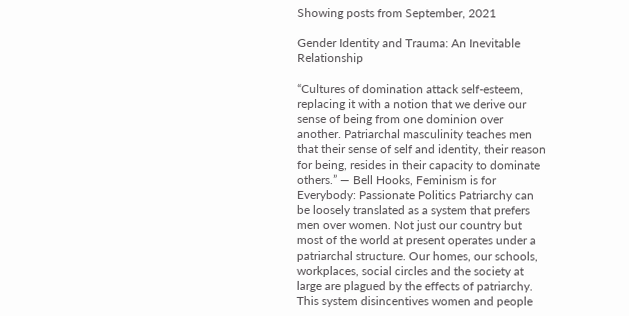Showing posts from September, 2021

Gender Identity and Trauma: An Inevitable Relationship

“Cultures of domination attack self-esteem, replacing it with a notion that we derive our sense of being from one dominion over another. Patriarchal masculinity teaches men that their sense of self and identity, their reason for being, resides in their capacity to dominate others.” ― Bell Hooks, Feminism is for Everybody: Passionate Politics Patriarchy can be loosely translated as a system that prefers men over women. Not just our country but most of the world at present operates under a patriarchal structure. Our homes, our schools, workplaces, social circles and the society at large are plagued by the effects of patriarchy. This system disincentives women and people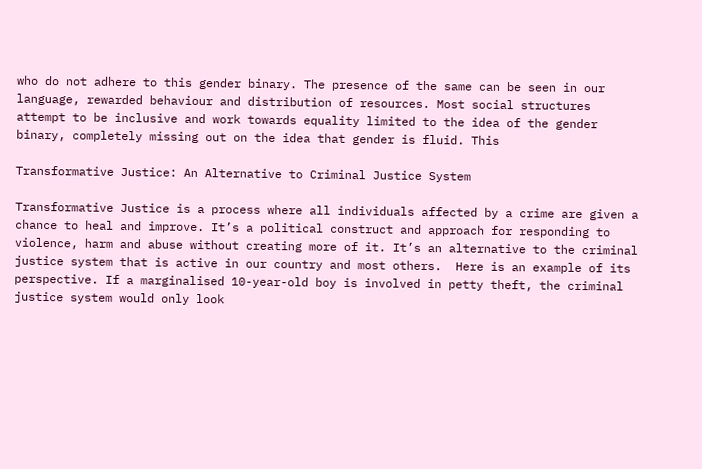who do not adhere to this gender binary. The presence of the same can be seen in our language, rewarded behaviour and distribution of resources. Most social structures attempt to be inclusive and work towards equality limited to the idea of the gender binary, completely missing out on the idea that gender is fluid. This

Transformative Justice: An Alternative to Criminal Justice System

Transformative Justice is a process where all individuals affected by a crime are given a chance to heal and improve. It’s a political construct and approach for responding to violence, harm and abuse without creating more of it. It’s an alternative to the criminal justice system that is active in our country and most others.  Here is an example of its perspective. If a marginalised 10-year-old boy is involved in petty theft, the criminal justice system would only look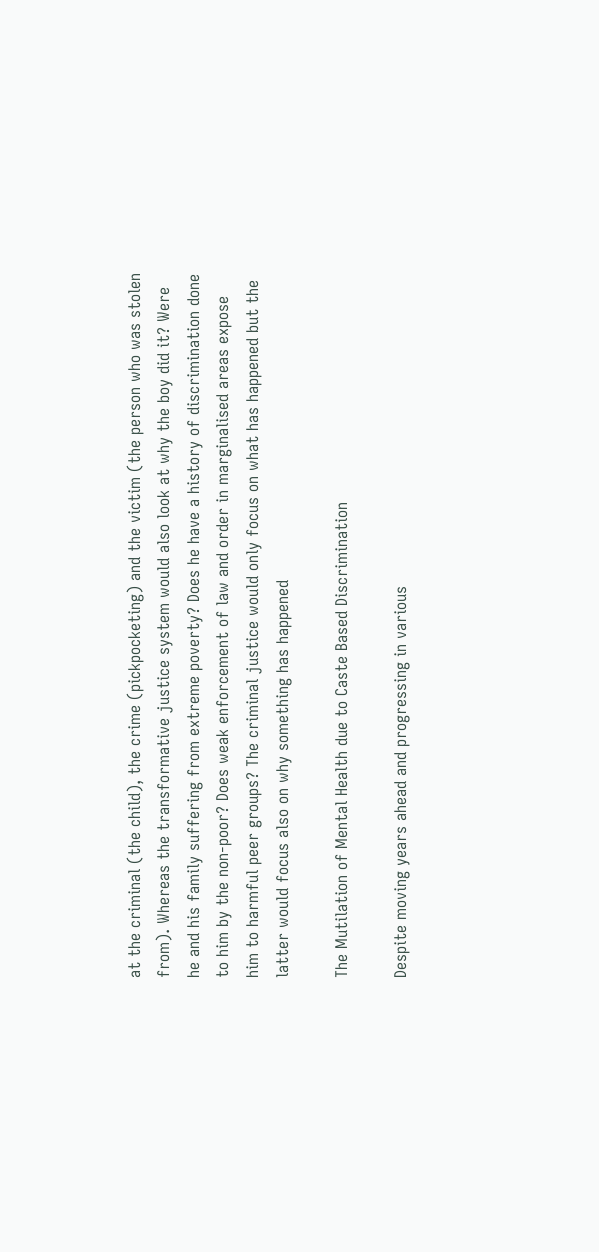at the criminal (the child), the crime (pickpocketing) and the victim (the person who was stolen from). Whereas the transformative justice system would also look at why the boy did it? Were he and his family suffering from extreme poverty? Does he have a history of discrimination done to him by the non-poor? Does weak enforcement of law and order in marginalised areas expose him to harmful peer groups? The criminal justice would only focus on what has happened but the latter would focus also on why something has happened

The Mutilation of Mental Health due to Caste Based Discrimination

Despite moving years ahead and progressing in various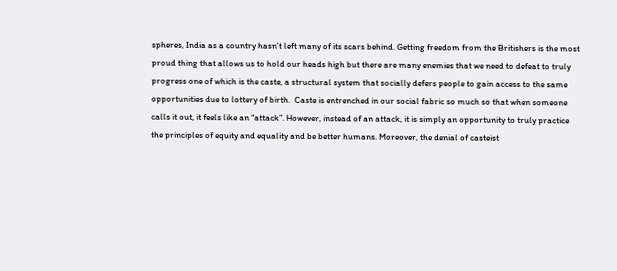spheres, India as a country hasn’t left many of its scars behind. Getting freedom from the Britishers is the most proud thing that allows us to hold our heads high but there are many enemies that we need to defeat to truly progress one of which is the caste, a structural system that socially defers people to gain access to the same opportunities due to lottery of birth.  Caste is entrenched in our social fabric so much so that when someone calls it out, it feels like an “attack”. However, instead of an attack, it is simply an opportunity to truly practice the principles of equity and equality and be better humans. Moreover, the denial of casteist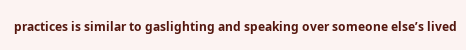practices is similar to gaslighting and speaking over someone else’s lived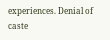experiences. Denial of caste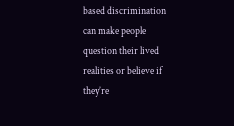based discrimination can make people question their lived realities or believe if they’re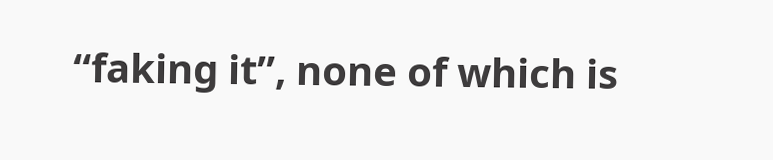“faking it”, none of which is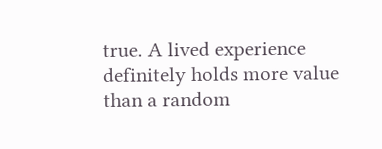true. A lived experience definitely holds more value than a random